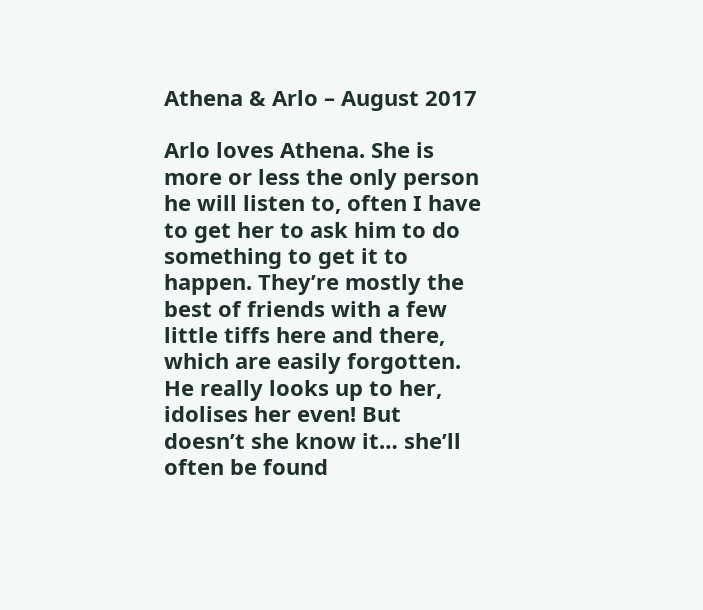Athena & Arlo – August 2017

Arlo loves Athena. She is more or less the only person he will listen to, often I have to get her to ask him to do something to get it to happen. They’re mostly the best of friends with a few little tiffs here and there, which are easily forgotten. He really looks up to her, idolises her even! But doesn’t she know it… she’ll often be found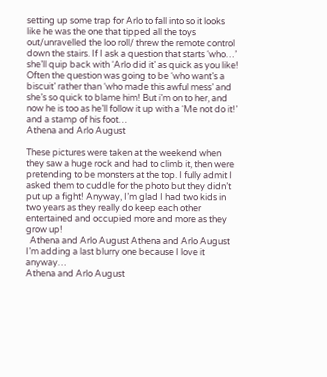setting up some trap for Arlo to fall into so it looks like he was the one that tipped all the toys out/unravelled the loo roll/ threw the remote control down the stairs. If I ask a question that starts ‘who…’ she’ll quip back with ‘Arlo did it’ as quick as you like! Often the question was going to be ‘who want’s a biscuit’ rather than ‘who made this awful mess’ and she’s so quick to blame him! But i’m on to her, and now he is too as he’ll follow it up with a ‘Me not do it!’ and a stamp of his foot…
Athena and Arlo August

These pictures were taken at the weekend when they saw a huge rock and had to climb it, then were pretending to be monsters at the top. I fully admit I asked them to cuddle for the photo but they didn’t put up a fight! Anyway, I’m glad I had two kids in two years as they really do keep each other entertained and occupied more and more as they grow up!
  Athena and Arlo August Athena and Arlo August
I’m adding a last blurry one because I love it anyway…
Athena and Arlo August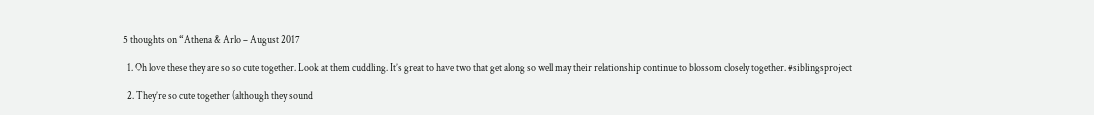5 thoughts on “Athena & Arlo – August 2017

  1. Oh love these they are so so cute together. Look at them cuddling. It’s great to have two that get along so well may their relationship continue to blossom closely together. #siblingsproject

  2. They’re so cute together (although they sound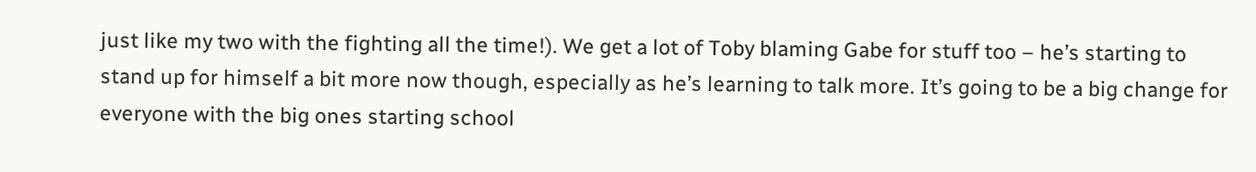just like my two with the fighting all the time!). We get a lot of Toby blaming Gabe for stuff too – he’s starting to stand up for himself a bit more now though, especially as he’s learning to talk more. It’s going to be a big change for everyone with the big ones starting school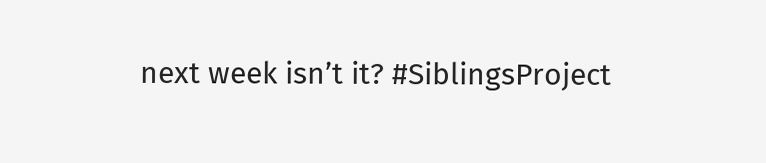next week isn’t it? #SiblingsProject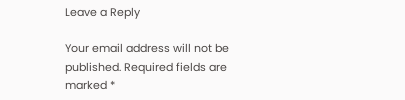Leave a Reply

Your email address will not be published. Required fields are marked *